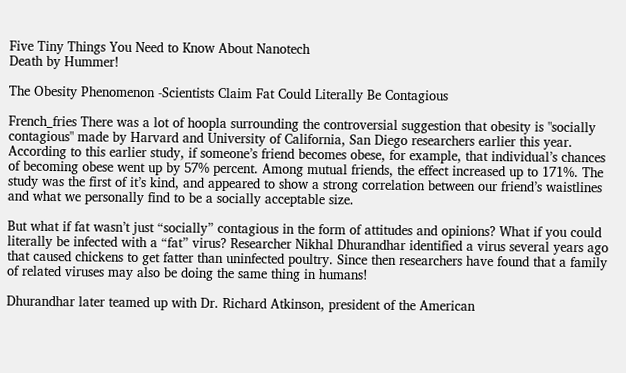Five Tiny Things You Need to Know About Nanotech
Death by Hummer!

The Obesity Phenomenon -Scientists Claim Fat Could Literally Be Contagious

French_fries There was a lot of hoopla surrounding the controversial suggestion that obesity is "socially contagious" made by Harvard and University of California, San Diego researchers earlier this year. According to this earlier study, if someone’s friend becomes obese, for example, that individual’s chances of becoming obese went up by 57% percent. Among mutual friends, the effect increased up to 171%. The study was the first of it’s kind, and appeared to show a strong correlation between our friend’s waistlines and what we personally find to be a socially acceptable size.

But what if fat wasn’t just “socially” contagious in the form of attitudes and opinions? What if you could literally be infected with a “fat” virus? Researcher Nikhal Dhurandhar identified a virus several years ago that caused chickens to get fatter than uninfected poultry. Since then researchers have found that a family of related viruses may also be doing the same thing in humans!

Dhurandhar later teamed up with Dr. Richard Atkinson, president of the American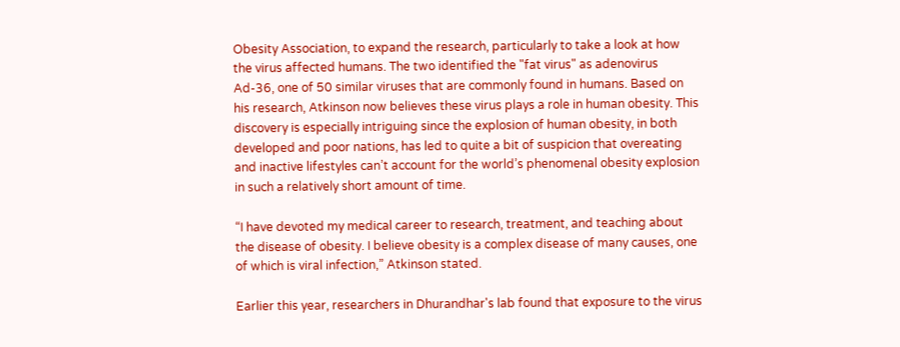Obesity Association, to expand the research, particularly to take a look at how the virus affected humans. The two identified the "fat virus" as adenovirus Ad-36, one of 50 similar viruses that are commonly found in humans. Based on his research, Atkinson now believes these virus plays a role in human obesity. This discovery is especially intriguing since the explosion of human obesity, in both developed and poor nations, has led to quite a bit of suspicion that overeating and inactive lifestyles can’t account for the world’s phenomenal obesity explosion in such a relatively short amount of time.

“I have devoted my medical career to research, treatment, and teaching about the disease of obesity. I believe obesity is a complex disease of many causes, one of which is viral infection,” Atkinson stated.

Earlier this year, researchers in Dhurandhar's lab found that exposure to the virus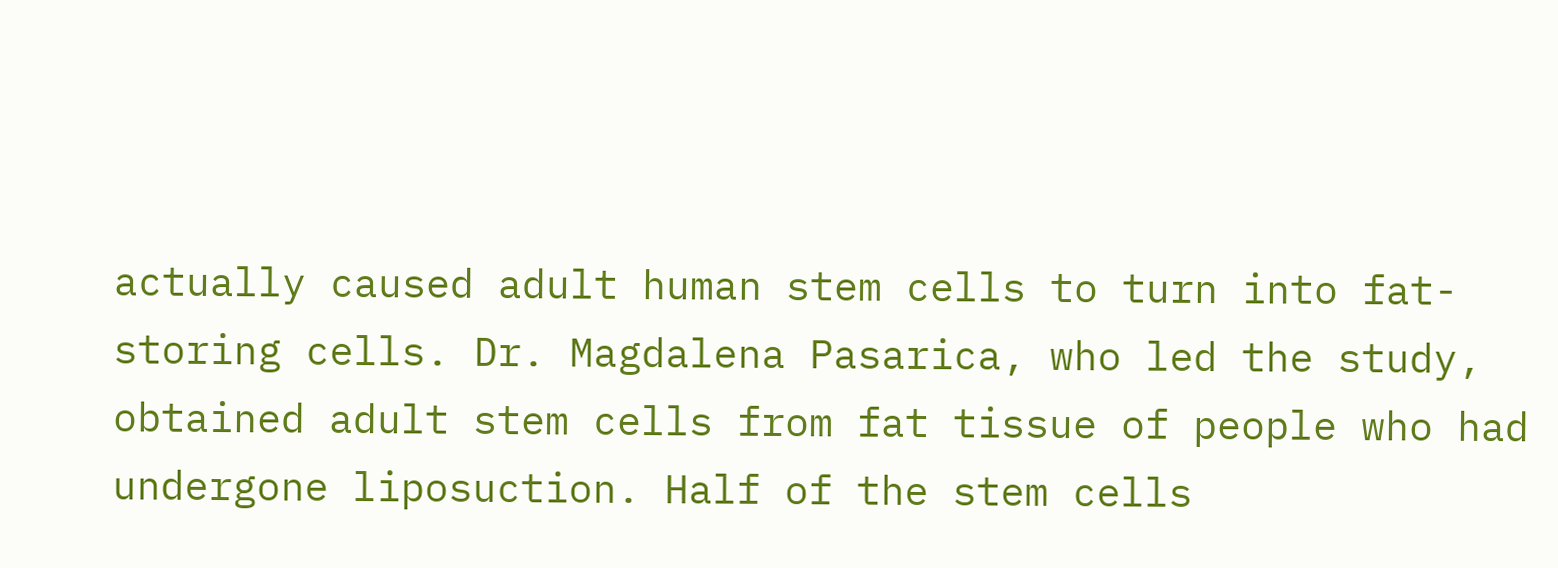actually caused adult human stem cells to turn into fat-storing cells. Dr. Magdalena Pasarica, who led the study, obtained adult stem cells from fat tissue of people who had undergone liposuction. Half of the stem cells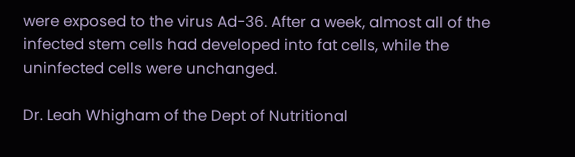were exposed to the virus Ad-36. After a week, almost all of the infected stem cells had developed into fat cells, while the uninfected cells were unchanged.

Dr. Leah Whigham of the Dept of Nutritional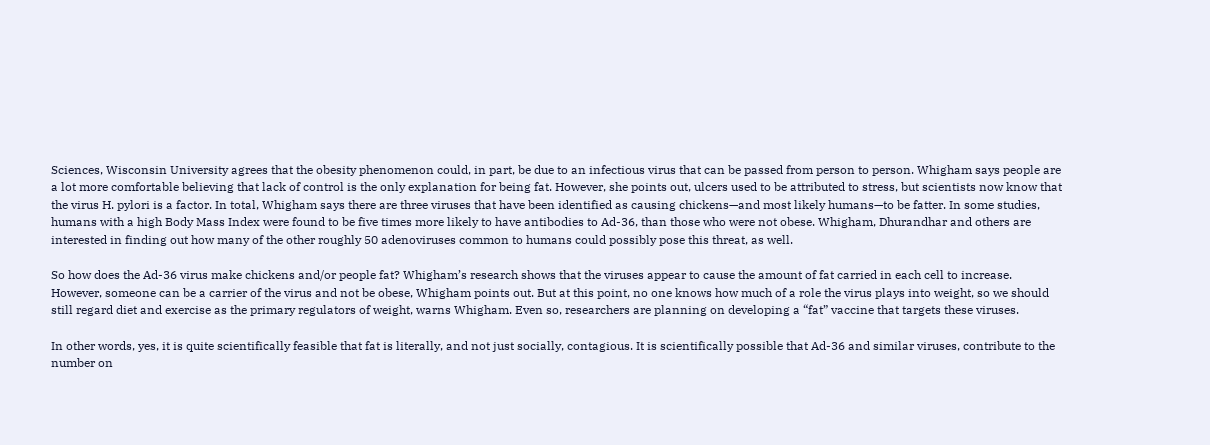Sciences, Wisconsin University agrees that the obesity phenomenon could, in part, be due to an infectious virus that can be passed from person to person. Whigham says people are a lot more comfortable believing that lack of control is the only explanation for being fat. However, she points out, ulcers used to be attributed to stress, but scientists now know that the virus H. pylori is a factor. In total, Whigham says there are three viruses that have been identified as causing chickens—and most likely humans—to be fatter. In some studies, humans with a high Body Mass Index were found to be five times more likely to have antibodies to Ad-36, than those who were not obese. Whigham, Dhurandhar and others are interested in finding out how many of the other roughly 50 adenoviruses common to humans could possibly pose this threat, as well.

So how does the Ad-36 virus make chickens and/or people fat? Whigham’s research shows that the viruses appear to cause the amount of fat carried in each cell to increase. However, someone can be a carrier of the virus and not be obese, Whigham points out. But at this point, no one knows how much of a role the virus plays into weight, so we should still regard diet and exercise as the primary regulators of weight, warns Whigham. Even so, researchers are planning on developing a “fat” vaccine that targets these viruses.

In other words, yes, it is quite scientifically feasible that fat is literally, and not just socially, contagious. It is scientifically possible that Ad-36 and similar viruses, contribute to the number on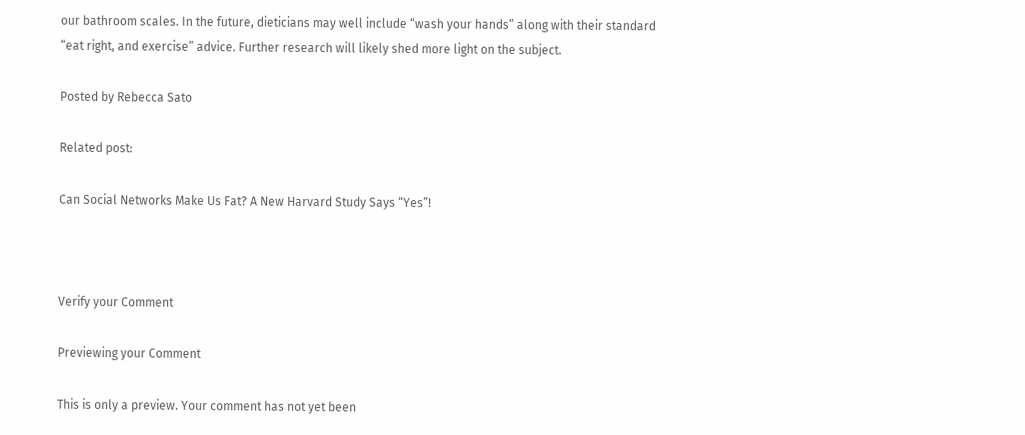our bathroom scales. In the future, dieticians may well include “wash your hands” along with their standard “eat right, and exercise” advice. Further research will likely shed more light on the subject.

Posted by Rebecca Sato

Related post:

Can Social Networks Make Us Fat? A New Harvard Study Says “Yes”!



Verify your Comment

Previewing your Comment

This is only a preview. Your comment has not yet been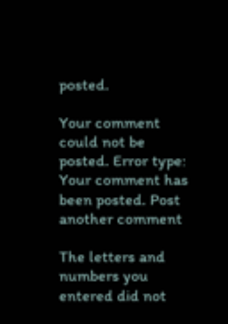posted.

Your comment could not be posted. Error type:
Your comment has been posted. Post another comment

The letters and numbers you entered did not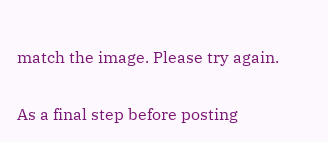match the image. Please try again.

As a final step before posting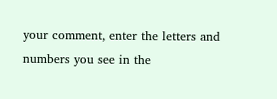your comment, enter the letters and numbers you see in the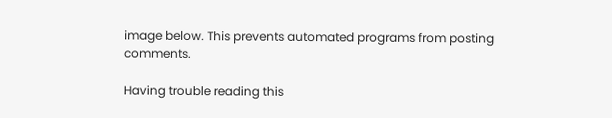image below. This prevents automated programs from posting comments.

Having trouble reading this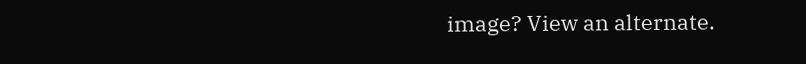image? View an alternate.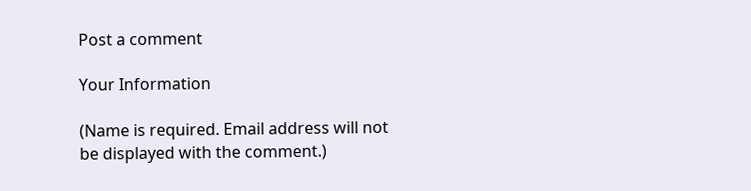Post a comment

Your Information

(Name is required. Email address will not be displayed with the comment.)